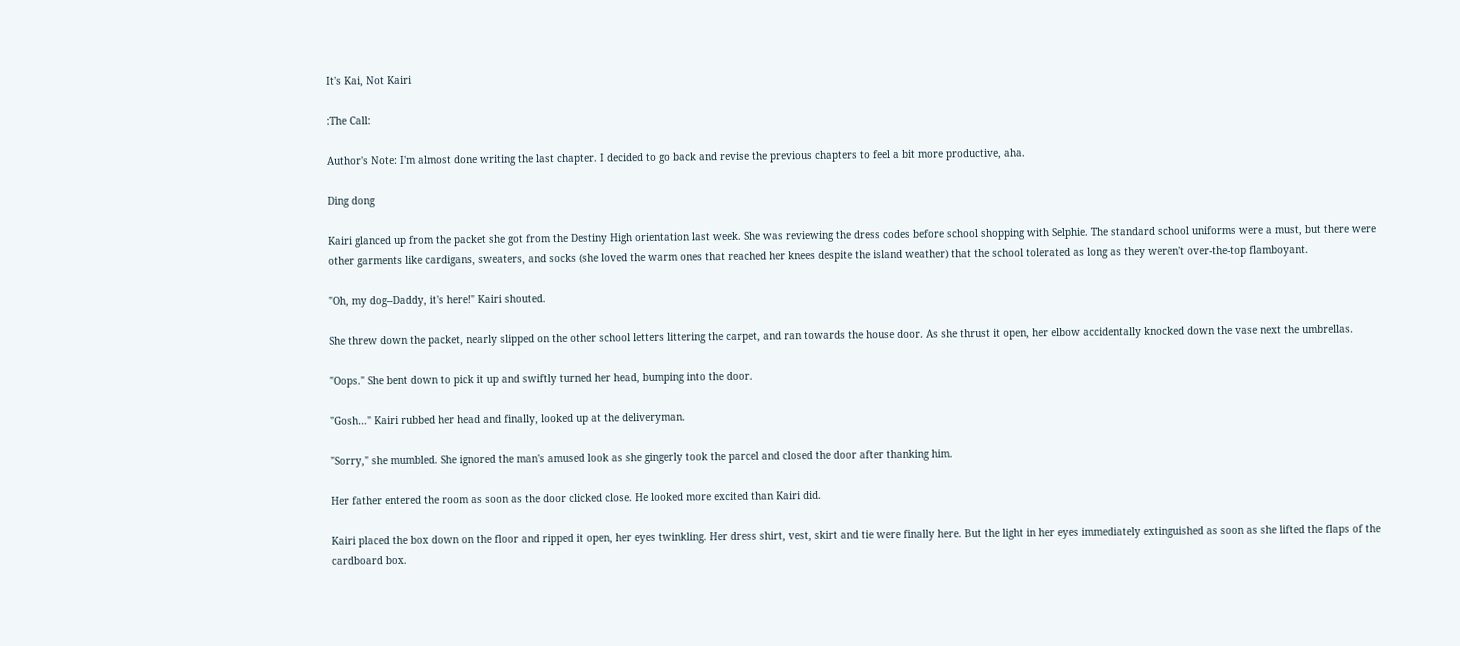It's Kai, Not Kairi

:The Call:

Author's Note: I'm almost done writing the last chapter. I decided to go back and revise the previous chapters to feel a bit more productive, aha.

Ding dong

Kairi glanced up from the packet she got from the Destiny High orientation last week. She was reviewing the dress codes before school shopping with Selphie. The standard school uniforms were a must, but there were other garments like cardigans, sweaters, and socks (she loved the warm ones that reached her knees despite the island weather) that the school tolerated as long as they weren't over-the-top flamboyant.

"Oh, my dog--Daddy, it's here!" Kairi shouted.

She threw down the packet, nearly slipped on the other school letters littering the carpet, and ran towards the house door. As she thrust it open, her elbow accidentally knocked down the vase next the umbrellas.

"Oops." She bent down to pick it up and swiftly turned her head, bumping into the door.

"Gosh…" Kairi rubbed her head and finally, looked up at the deliveryman.

"Sorry," she mumbled. She ignored the man's amused look as she gingerly took the parcel and closed the door after thanking him.

Her father entered the room as soon as the door clicked close. He looked more excited than Kairi did.

Kairi placed the box down on the floor and ripped it open, her eyes twinkling. Her dress shirt, vest, skirt and tie were finally here. But the light in her eyes immediately extinguished as soon as she lifted the flaps of the cardboard box.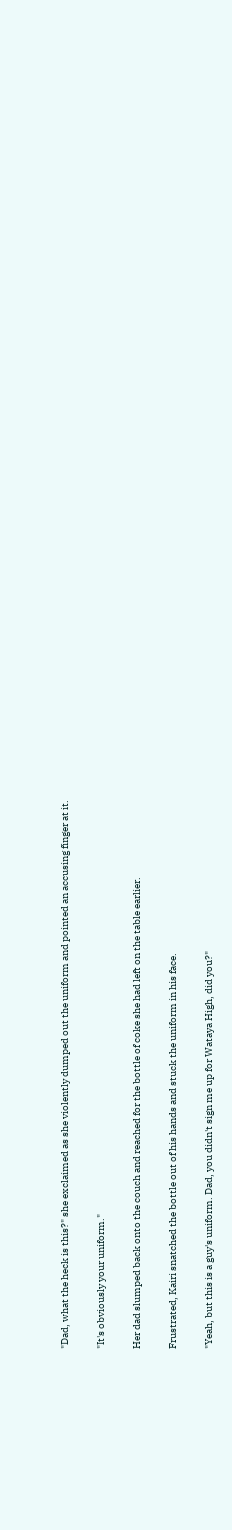"Dad, what the heck is this?" she exclaimed as she violently dumped out the uniform and pointed an accusing finger at it.

"It's obviously your uniform."

Her dad slumped back onto the couch and reached for the bottle of coke she had left on the table earlier.

Frustrated, Kairi snatched the bottle out of his hands and stuck the uniform in his face.

"Yeah, but this is a guy's uniform. Dad, you didn't sign me up for Wataya High, did you?"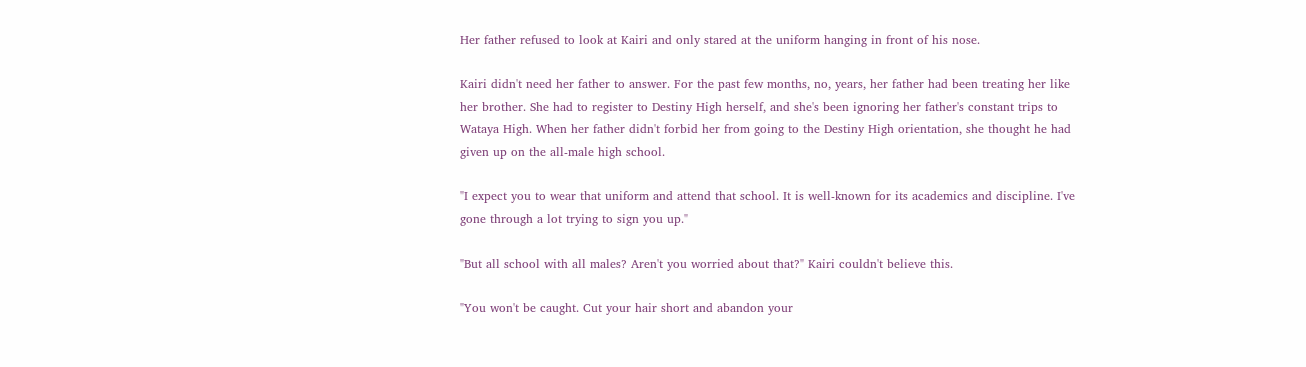Her father refused to look at Kairi and only stared at the uniform hanging in front of his nose.

Kairi didn't need her father to answer. For the past few months, no, years, her father had been treating her like her brother. She had to register to Destiny High herself, and she's been ignoring her father's constant trips to Wataya High. When her father didn't forbid her from going to the Destiny High orientation, she thought he had given up on the all-male high school.

"I expect you to wear that uniform and attend that school. It is well-known for its academics and discipline. I've gone through a lot trying to sign you up."

"But all school with all males? Aren't you worried about that?" Kairi couldn't believe this.

"You won't be caught. Cut your hair short and abandon your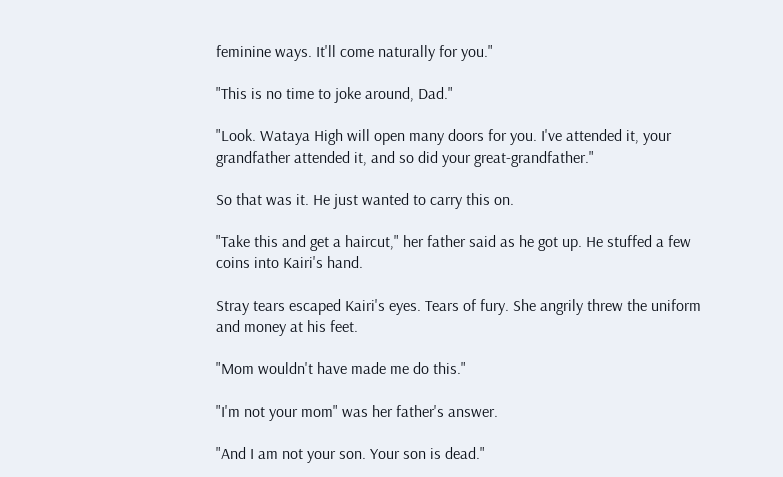feminine ways. It'll come naturally for you."

"This is no time to joke around, Dad."

"Look. Wataya High will open many doors for you. I've attended it, your grandfather attended it, and so did your great-grandfather."

So that was it. He just wanted to carry this on.

"Take this and get a haircut," her father said as he got up. He stuffed a few coins into Kairi's hand.

Stray tears escaped Kairi's eyes. Tears of fury. She angrily threw the uniform and money at his feet.

"Mom wouldn't have made me do this."

"I'm not your mom" was her father's answer.

"And I am not your son. Your son is dead."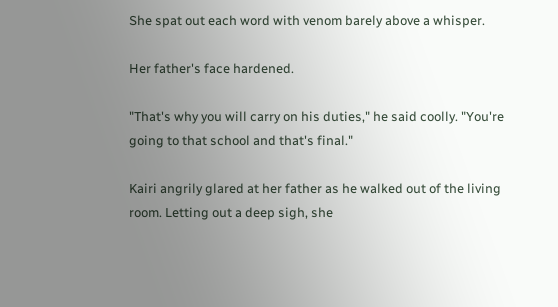She spat out each word with venom barely above a whisper.

Her father's face hardened.

"That's why you will carry on his duties," he said coolly. "You're going to that school and that's final."

Kairi angrily glared at her father as he walked out of the living room. Letting out a deep sigh, she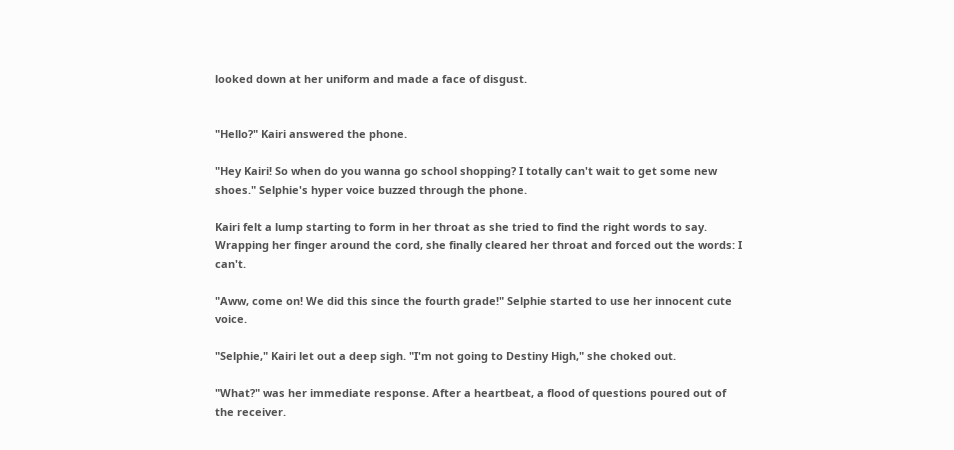looked down at her uniform and made a face of disgust.


"Hello?" Kairi answered the phone.

"Hey Kairi! So when do you wanna go school shopping? I totally can't wait to get some new shoes." Selphie's hyper voice buzzed through the phone.

Kairi felt a lump starting to form in her throat as she tried to find the right words to say. Wrapping her finger around the cord, she finally cleared her throat and forced out the words: I can't.

"Aww, come on! We did this since the fourth grade!" Selphie started to use her innocent cute voice.

"Selphie," Kairi let out a deep sigh. "I'm not going to Destiny High," she choked out.

"What?" was her immediate response. After a heartbeat, a flood of questions poured out of the receiver.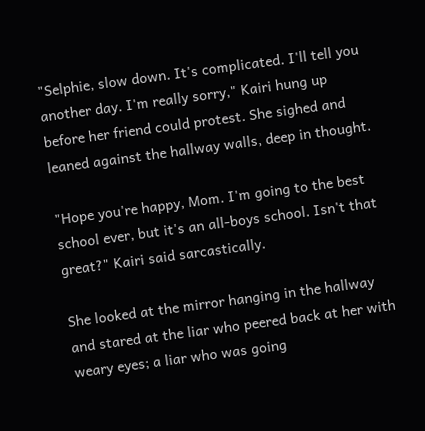"Selphie, slow down. It's complicated. I'll tell you another day. I'm really sorry," Kairi hung up before her friend could protest. She sighed and leaned against the hallway walls, deep in thought.

"Hope you're happy, Mom. I'm going to the best school ever, but it's an all-boys school. Isn't that great?" Kairi said sarcastically.

She looked at the mirror hanging in the hallway and stared at the liar who peered back at her with weary eyes; a liar who was going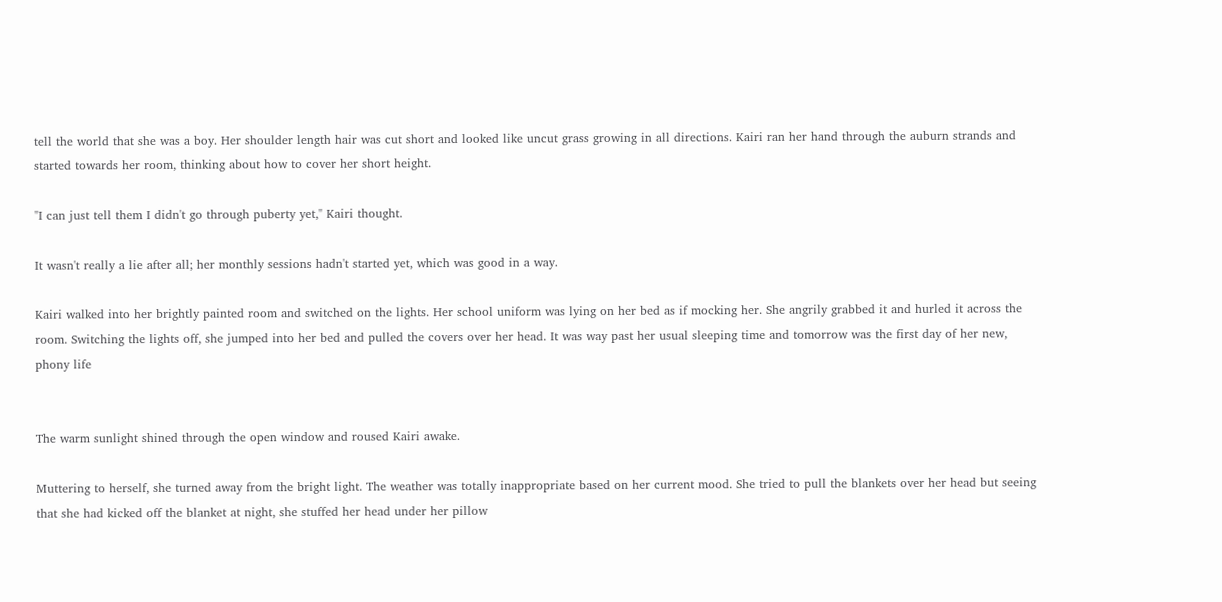tell the world that she was a boy. Her shoulder length hair was cut short and looked like uncut grass growing in all directions. Kairi ran her hand through the auburn strands and started towards her room, thinking about how to cover her short height.

"I can just tell them I didn't go through puberty yet," Kairi thought.

It wasn't really a lie after all; her monthly sessions hadn't started yet, which was good in a way.

Kairi walked into her brightly painted room and switched on the lights. Her school uniform was lying on her bed as if mocking her. She angrily grabbed it and hurled it across the room. Switching the lights off, she jumped into her bed and pulled the covers over her head. It was way past her usual sleeping time and tomorrow was the first day of her new, phony life


The warm sunlight shined through the open window and roused Kairi awake.

Muttering to herself, she turned away from the bright light. The weather was totally inappropriate based on her current mood. She tried to pull the blankets over her head but seeing that she had kicked off the blanket at night, she stuffed her head under her pillow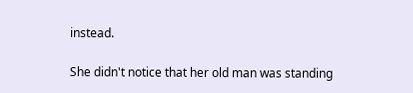instead.

She didn't notice that her old man was standing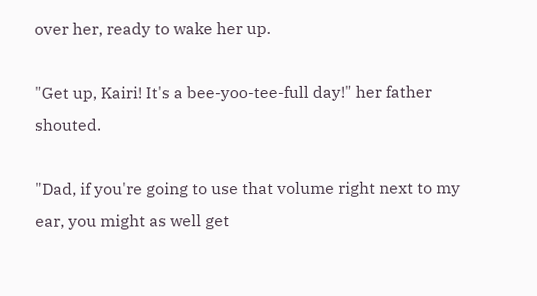over her, ready to wake her up.

"Get up, Kairi! It's a bee-yoo-tee-full day!" her father shouted.

"Dad, if you're going to use that volume right next to my ear, you might as well get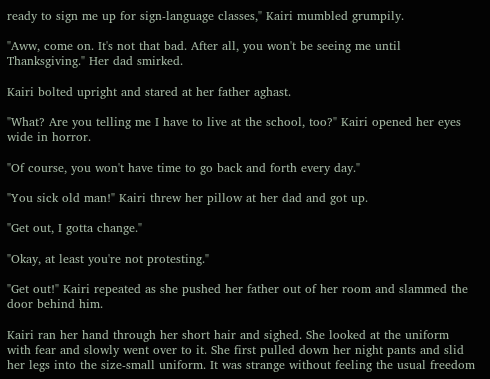ready to sign me up for sign-language classes," Kairi mumbled grumpily.

"Aww, come on. It's not that bad. After all, you won't be seeing me until Thanksgiving." Her dad smirked.

Kairi bolted upright and stared at her father aghast.

"What? Are you telling me I have to live at the school, too?" Kairi opened her eyes wide in horror.

"Of course, you won't have time to go back and forth every day."

"You sick old man!" Kairi threw her pillow at her dad and got up.

"Get out, I gotta change."

"Okay, at least you're not protesting."

"Get out!" Kairi repeated as she pushed her father out of her room and slammed the door behind him.

Kairi ran her hand through her short hair and sighed. She looked at the uniform with fear and slowly went over to it. She first pulled down her night pants and slid her legs into the size-small uniform. It was strange without feeling the usual freedom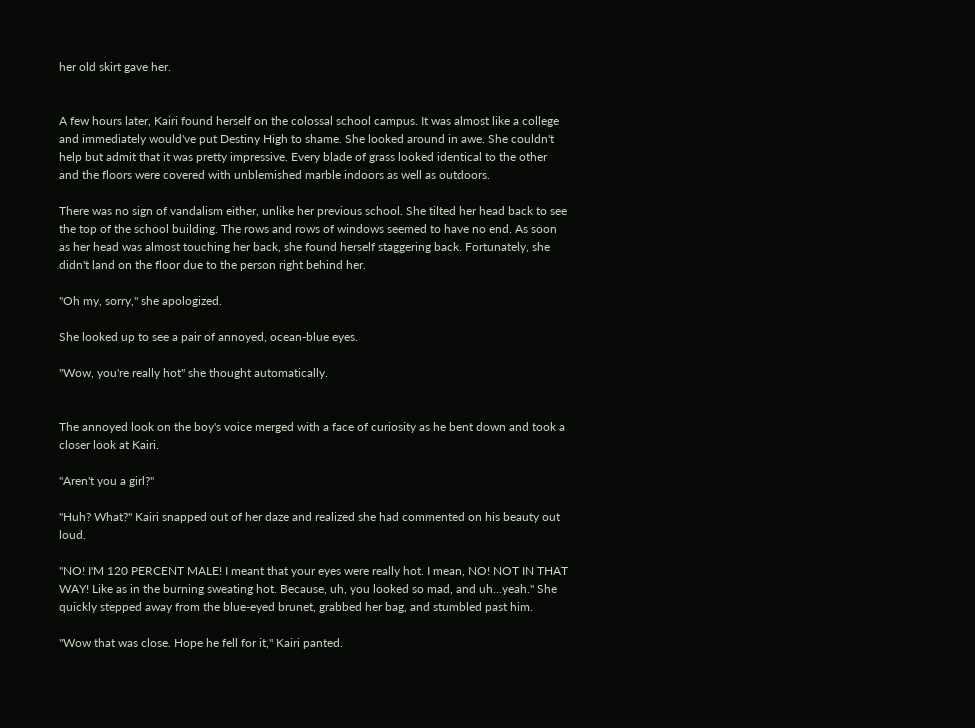her old skirt gave her.


A few hours later, Kairi found herself on the colossal school campus. It was almost like a college and immediately would've put Destiny High to shame. She looked around in awe. She couldn't help but admit that it was pretty impressive. Every blade of grass looked identical to the other and the floors were covered with unblemished marble indoors as well as outdoors.

There was no sign of vandalism either, unlike her previous school. She tilted her head back to see the top of the school building. The rows and rows of windows seemed to have no end. As soon as her head was almost touching her back, she found herself staggering back. Fortunately, she didn't land on the floor due to the person right behind her.

"Oh my, sorry," she apologized.

She looked up to see a pair of annoyed, ocean-blue eyes.

"Wow, you're really hot" she thought automatically.


The annoyed look on the boy's voice merged with a face of curiosity as he bent down and took a closer look at Kairi.

"Aren't you a girl?"

"Huh? What?" Kairi snapped out of her daze and realized she had commented on his beauty out loud.

"NO! I'M 120 PERCENT MALE! I meant that your eyes were really hot. I mean, NO! NOT IN THAT WAY! Like as in the burning sweating hot. Because, uh, you looked so mad, and uh…yeah." She quickly stepped away from the blue-eyed brunet, grabbed her bag, and stumbled past him.

"Wow that was close. Hope he fell for it," Kairi panted.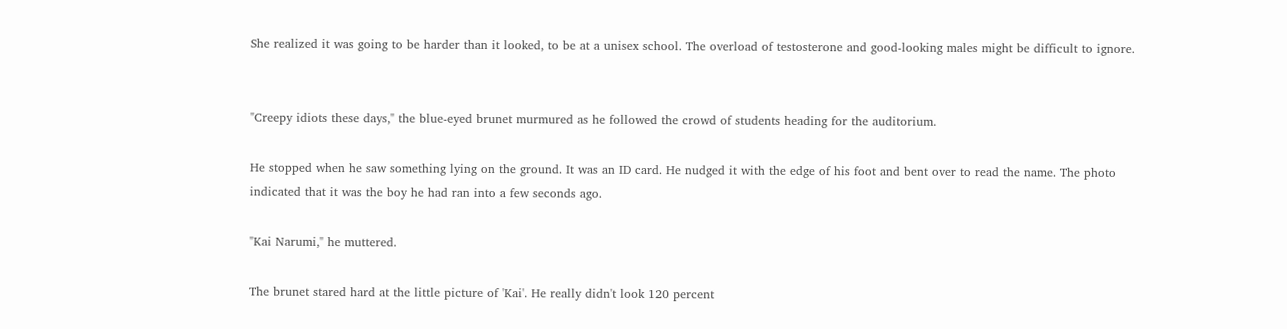She realized it was going to be harder than it looked, to be at a unisex school. The overload of testosterone and good-looking males might be difficult to ignore.


"Creepy idiots these days," the blue-eyed brunet murmured as he followed the crowd of students heading for the auditorium.

He stopped when he saw something lying on the ground. It was an ID card. He nudged it with the edge of his foot and bent over to read the name. The photo indicated that it was the boy he had ran into a few seconds ago.

"Kai Narumi," he muttered.

The brunet stared hard at the little picture of 'Kai'. He really didn't look 120 percent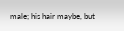male; his hair maybe, but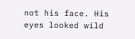not his face. His eyes looked wild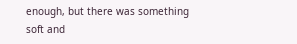enough, but there was something soft and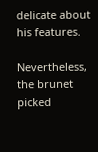delicate about his features.

Nevertheless, the brunet picked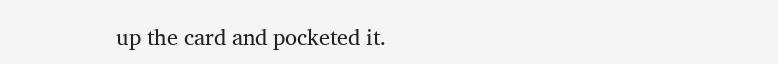up the card and pocketed it.